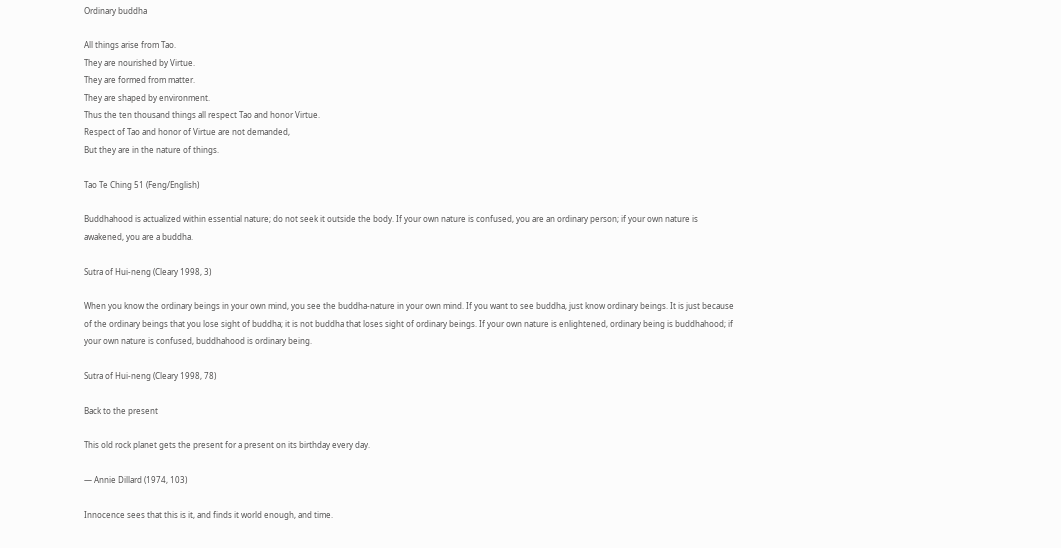Ordinary buddha

All things arise from Tao.
They are nourished by Virtue.
They are formed from matter.
They are shaped by environment.
Thus the ten thousand things all respect Tao and honor Virtue.
Respect of Tao and honor of Virtue are not demanded,
But they are in the nature of things.

Tao Te Ching 51 (Feng/English)

Buddhahood is actualized within essential nature; do not seek it outside the body. If your own nature is confused, you are an ordinary person; if your own nature is awakened, you are a buddha.

Sutra of Hui-neng (Cleary 1998, 3)

When you know the ordinary beings in your own mind, you see the buddha-nature in your own mind. If you want to see buddha, just know ordinary beings. It is just because of the ordinary beings that you lose sight of buddha; it is not buddha that loses sight of ordinary beings. If your own nature is enlightened, ordinary being is buddhahood; if your own nature is confused, buddhahood is ordinary being.

Sutra of Hui-neng (Cleary 1998, 78)

Back to the present

This old rock planet gets the present for a present on its birthday every day.

— Annie Dillard (1974, 103)

Innocence sees that this is it, and finds it world enough, and time.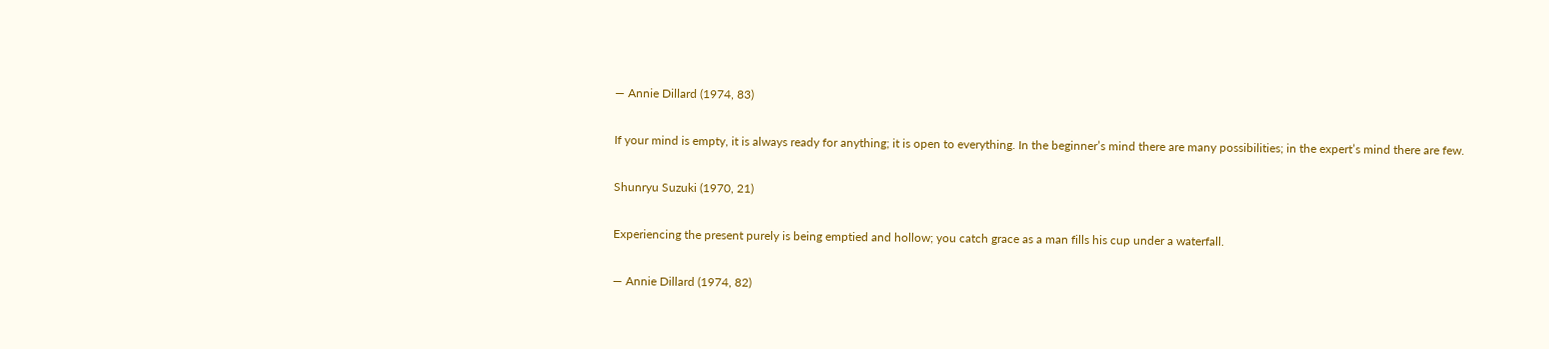— Annie Dillard (1974, 83)

If your mind is empty, it is always ready for anything; it is open to everything. In the beginner’s mind there are many possibilities; in the expert’s mind there are few.

Shunryu Suzuki (1970, 21)

Experiencing the present purely is being emptied and hollow; you catch grace as a man fills his cup under a waterfall.

— Annie Dillard (1974, 82)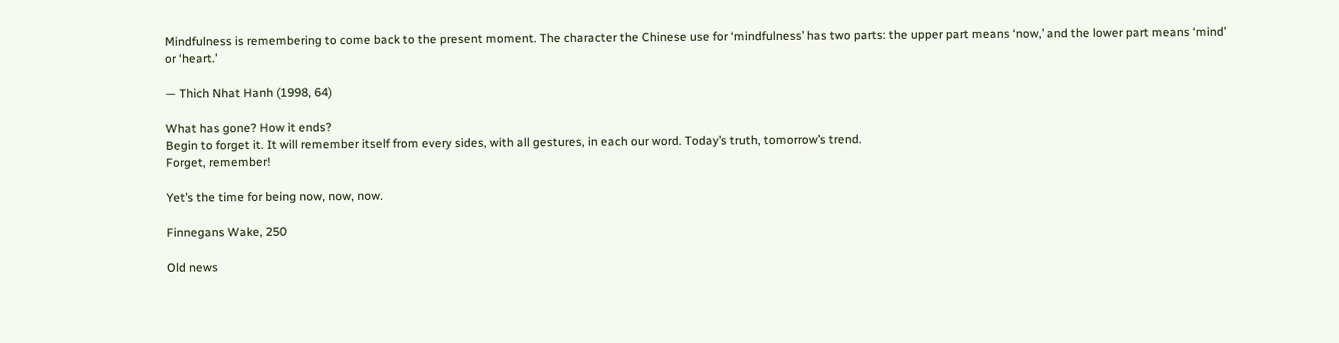Mindfulness is remembering to come back to the present moment. The character the Chinese use for ‘mindfulness’ has two parts: the upper part means ‘now,’ and the lower part means ‘mind’ or ‘heart.’

— Thich Nhat Hanh (1998, 64)

What has gone? How it ends?
Begin to forget it. It will remember itself from every sides, with all gestures, in each our word. Today’s truth, tomorrow’s trend.
Forget, remember!

Yet’s the time for being now, now, now.

Finnegans Wake, 250

Old news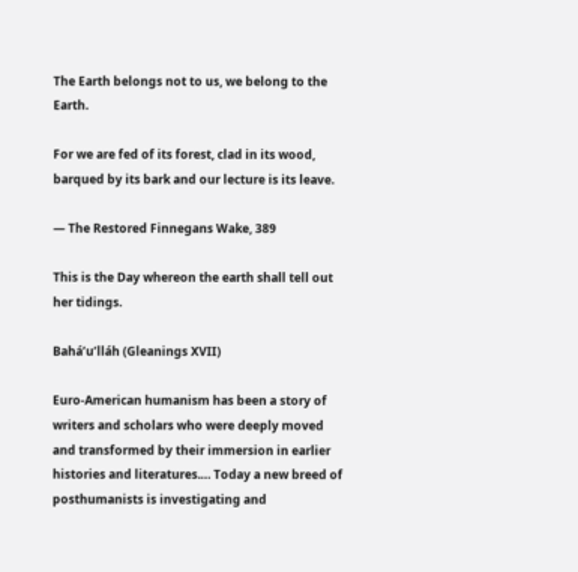The Earth belongs not to us, we belong to the Earth.

For we are fed of its forest, clad in its wood, barqued by its bark and our lecture is its leave.

— The Restored Finnegans Wake, 389

This is the Day whereon the earth shall tell out her tidings.

Bahá’u’lláh (Gleanings XVII)

Euro-American humanism has been a story of writers and scholars who were deeply moved and transformed by their immersion in earlier histories and literatures.… Today a new breed of posthumanists is investigating and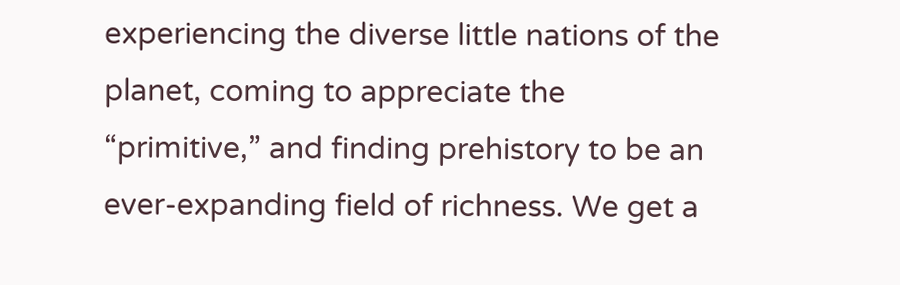experiencing the diverse little nations of the planet, coming to appreciate the “primitive,” and finding prehistory to be an ever-expanding field of richness. We get a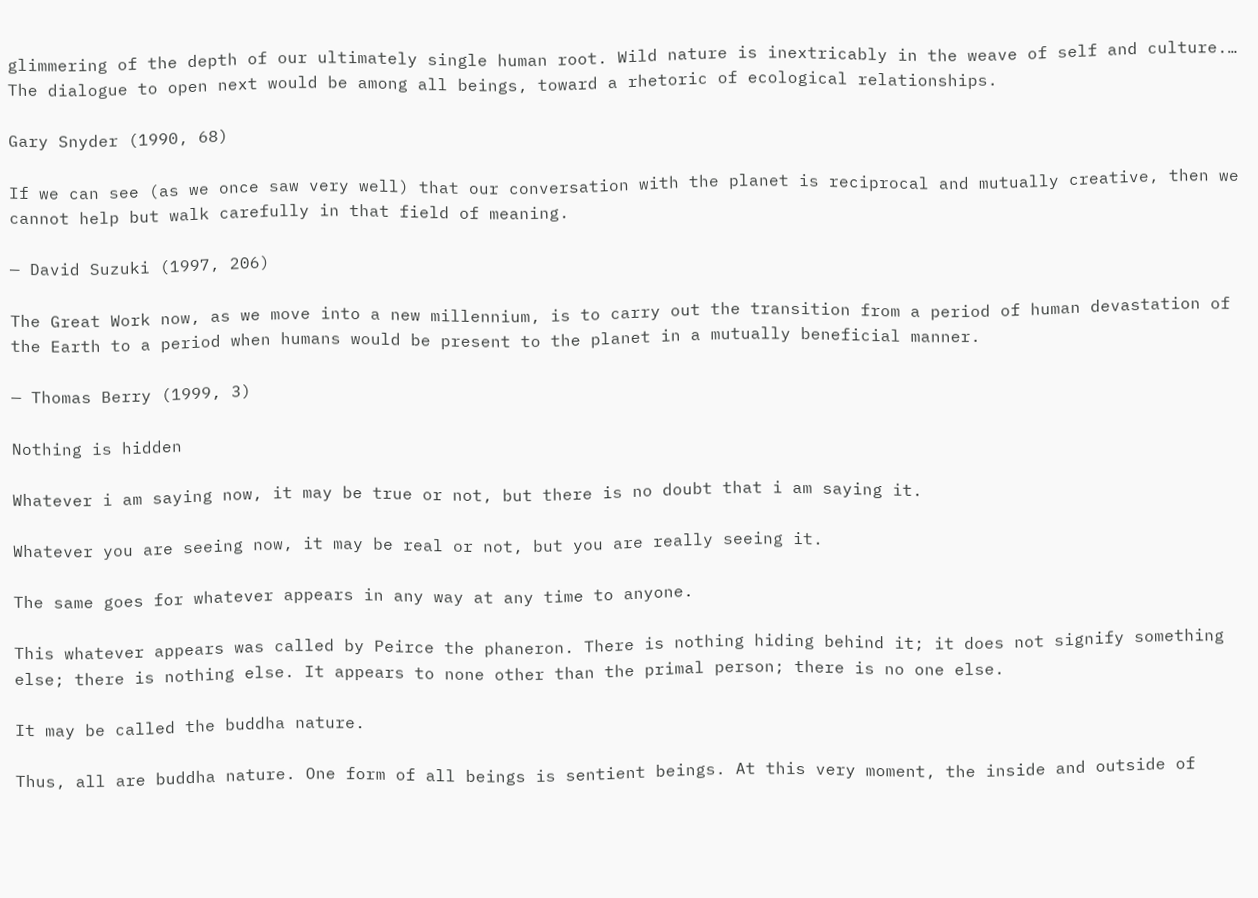glimmering of the depth of our ultimately single human root. Wild nature is inextricably in the weave of self and culture.… The dialogue to open next would be among all beings, toward a rhetoric of ecological relationships.

Gary Snyder (1990, 68)

If we can see (as we once saw very well) that our conversation with the planet is reciprocal and mutually creative, then we cannot help but walk carefully in that field of meaning.

— David Suzuki (1997, 206)

The Great Work now, as we move into a new millennium, is to carry out the transition from a period of human devastation of the Earth to a period when humans would be present to the planet in a mutually beneficial manner.

— Thomas Berry (1999, 3)

Nothing is hidden

Whatever i am saying now, it may be true or not, but there is no doubt that i am saying it.

Whatever you are seeing now, it may be real or not, but you are really seeing it.

The same goes for whatever appears in any way at any time to anyone.

This whatever appears was called by Peirce the phaneron. There is nothing hiding behind it; it does not signify something else; there is nothing else. It appears to none other than the primal person; there is no one else.

It may be called the buddha nature.

Thus, all are buddha nature. One form of all beings is sentient beings. At this very moment, the inside and outside of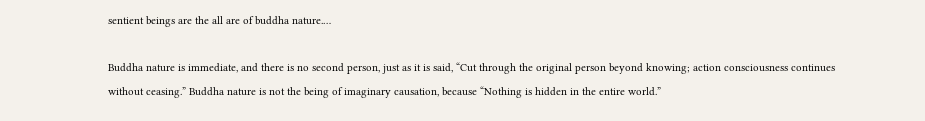sentient beings are the all are of buddha nature.…

Buddha nature is immediate, and there is no second person, just as it is said, “Cut through the original person beyond knowing; action consciousness continues without ceasing.” Buddha nature is not the being of imaginary causation, because “Nothing is hidden in the entire world.”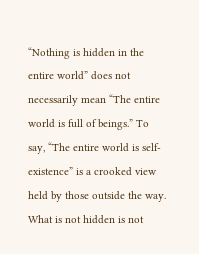“Nothing is hidden in the entire world” does not necessarily mean “The entire world is full of beings.” To say, “The entire world is self-existence” is a crooked view held by those outside the way. What is not hidden is not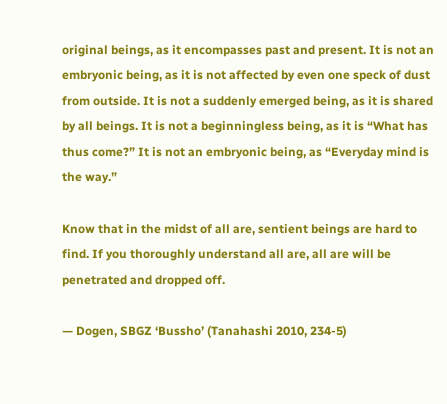original beings, as it encompasses past and present. It is not an embryonic being, as it is not affected by even one speck of dust from outside. It is not a suddenly emerged being, as it is shared by all beings. It is not a beginningless being, as it is “What has thus come?” It is not an embryonic being, as “Everyday mind is the way.”

Know that in the midst of all are, sentient beings are hard to find. If you thoroughly understand all are, all are will be penetrated and dropped off.

— Dogen, SBGZ ‘Bussho’ (Tanahashi 2010, 234-5)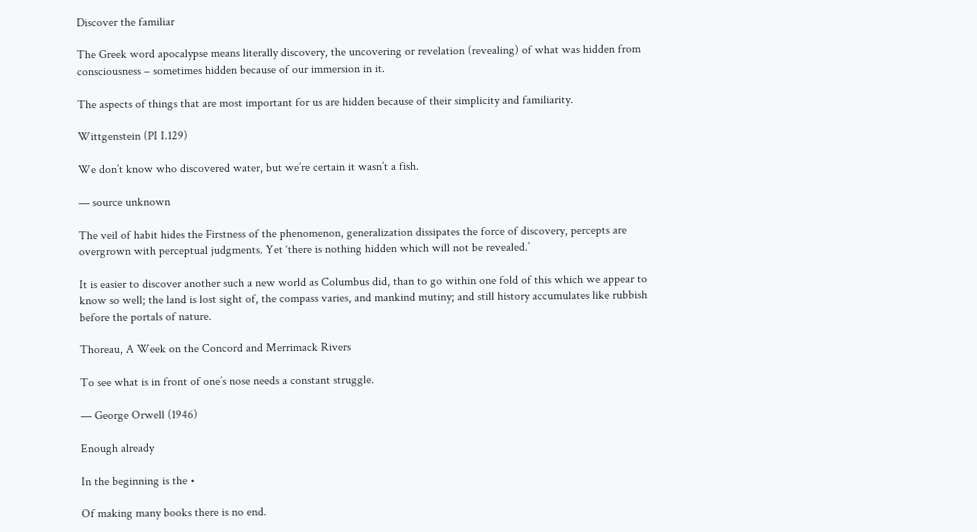Discover the familiar

The Greek word apocalypse means literally discovery, the uncovering or revelation (revealing) of what was hidden from consciousness – sometimes hidden because of our immersion in it.

The aspects of things that are most important for us are hidden because of their simplicity and familiarity.

Wittgenstein (PI I.129)

We don’t know who discovered water, but we’re certain it wasn’t a fish.

— source unknown

The veil of habit hides the Firstness of the phenomenon, generalization dissipates the force of discovery, percepts are overgrown with perceptual judgments. Yet ‘there is nothing hidden which will not be revealed.’

It is easier to discover another such a new world as Columbus did, than to go within one fold of this which we appear to know so well; the land is lost sight of, the compass varies, and mankind mutiny; and still history accumulates like rubbish before the portals of nature.

Thoreau, A Week on the Concord and Merrimack Rivers

To see what is in front of one’s nose needs a constant struggle.

— George Orwell (1946)

Enough already

In the beginning is the •

Of making many books there is no end.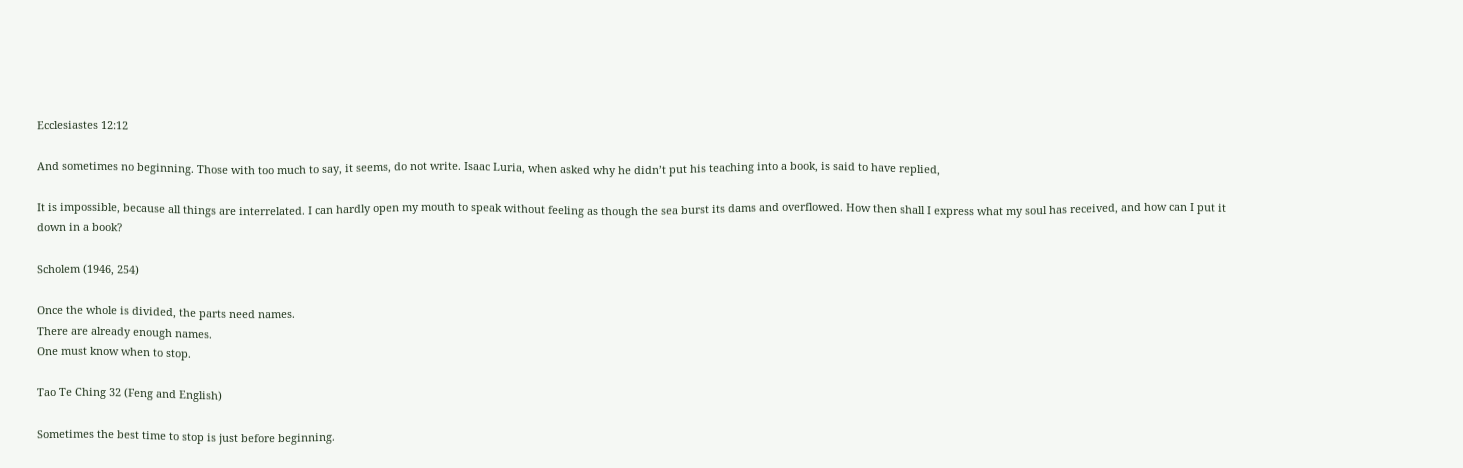Ecclesiastes 12:12

And sometimes no beginning. Those with too much to say, it seems, do not write. Isaac Luria, when asked why he didn’t put his teaching into a book, is said to have replied,

It is impossible, because all things are interrelated. I can hardly open my mouth to speak without feeling as though the sea burst its dams and overflowed. How then shall I express what my soul has received, and how can I put it down in a book?

Scholem (1946, 254)

Once the whole is divided, the parts need names.
There are already enough names.
One must know when to stop.

Tao Te Ching 32 (Feng and English)

Sometimes the best time to stop is just before beginning.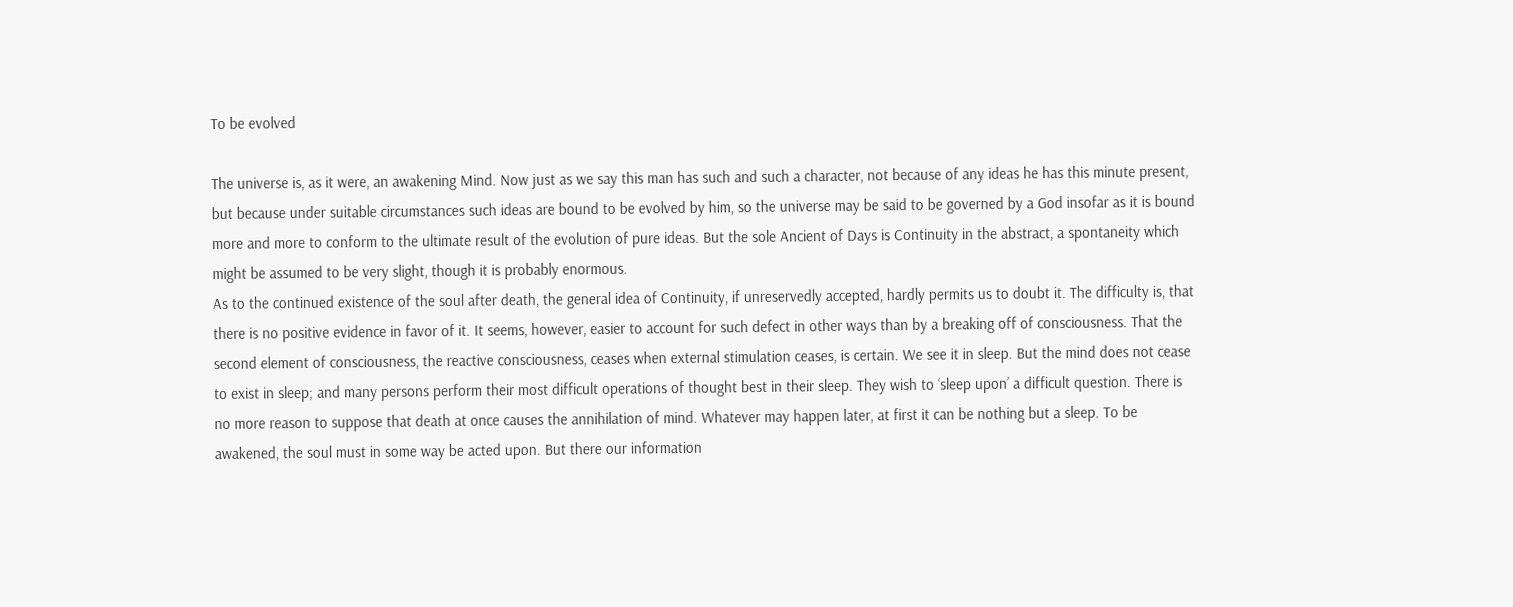To be evolved

The universe is, as it were, an awakening Mind. Now just as we say this man has such and such a character, not because of any ideas he has this minute present, but because under suitable circumstances such ideas are bound to be evolved by him, so the universe may be said to be governed by a God insofar as it is bound more and more to conform to the ultimate result of the evolution of pure ideas. But the sole Ancient of Days is Continuity in the abstract, a spontaneity which might be assumed to be very slight, though it is probably enormous.
As to the continued existence of the soul after death, the general idea of Continuity, if unreservedly accepted, hardly permits us to doubt it. The difficulty is, that there is no positive evidence in favor of it. It seems, however, easier to account for such defect in other ways than by a breaking off of consciousness. That the second element of consciousness, the reactive consciousness, ceases when external stimulation ceases, is certain. We see it in sleep. But the mind does not cease to exist in sleep; and many persons perform their most difficult operations of thought best in their sleep. They wish to ‘sleep upon’ a difficult question. There is no more reason to suppose that death at once causes the annihilation of mind. Whatever may happen later, at first it can be nothing but a sleep. To be awakened, the soul must in some way be acted upon. But there our information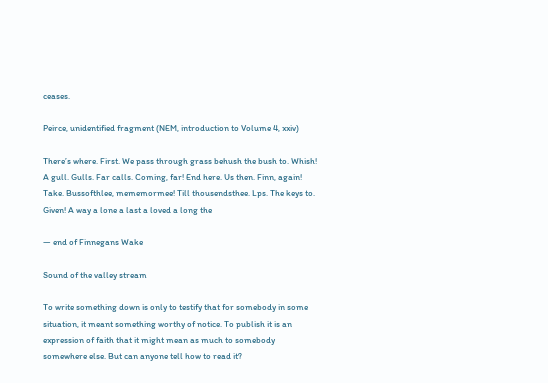ceases.

Peirce, unidentified fragment (NEM, introduction to Volume 4, xxiv)

There’s where. First. We pass through grass behush the bush to. Whish! A gull. Gulls. Far calls. Coming, far! End here. Us then. Finn, again! Take. Bussofthlee, mememormee! Till thousendsthee. Lps. The keys to. Given! A way a lone a last a loved a long the

— end of Finnegans Wake

Sound of the valley stream

To write something down is only to testify that for somebody in some situation, it meant something worthy of notice. To publish it is an expression of faith that it might mean as much to somebody somewhere else. But can anyone tell how to read it?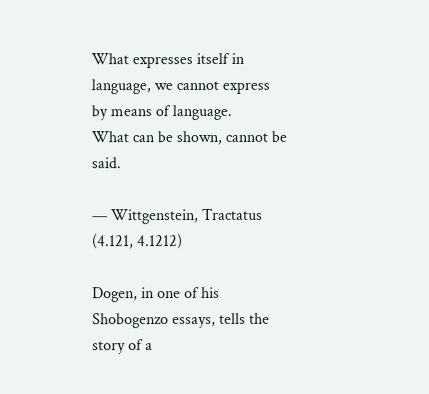What expresses itself in language, we cannot express by means of language.
What can be shown, cannot be said.

— Wittgenstein, Tractatus (4.121, 4.1212)

Dogen, in one of his Shobogenzo essays, tells the story of a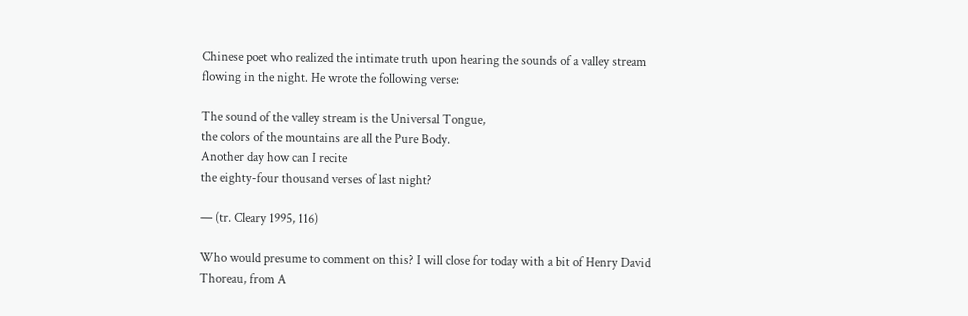Chinese poet who realized the intimate truth upon hearing the sounds of a valley stream flowing in the night. He wrote the following verse:

The sound of the valley stream is the Universal Tongue,
the colors of the mountains are all the Pure Body.
Another day how can I recite
the eighty-four thousand verses of last night?

— (tr. Cleary 1995, 116)

Who would presume to comment on this? I will close for today with a bit of Henry David Thoreau, from A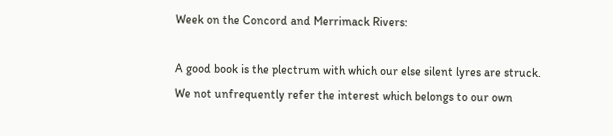Week on the Concord and Merrimack Rivers:

A good book is the plectrum with which our else silent lyres are struck. We not unfrequently refer the interest which belongs to our own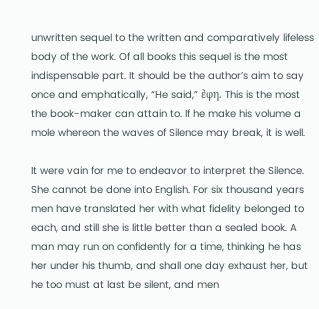unwritten sequel to the written and comparatively lifeless body of the work. Of all books this sequel is the most indispensable part. It should be the author’s aim to say once and emphatically, “He said,” ἔφη. This is the most the book-maker can attain to. If he make his volume a mole whereon the waves of Silence may break, it is well.

It were vain for me to endeavor to interpret the Silence. She cannot be done into English. For six thousand years men have translated her with what fidelity belonged to each, and still she is little better than a sealed book. A man may run on confidently for a time, thinking he has her under his thumb, and shall one day exhaust her, but he too must at last be silent, and men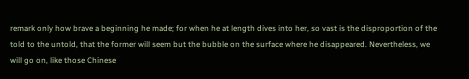remark only how brave a beginning he made; for when he at length dives into her, so vast is the disproportion of the told to the untold, that the former will seem but the bubble on the surface where he disappeared. Nevertheless, we will go on, like those Chinese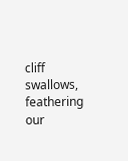cliff swallows, feathering our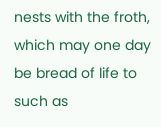nests with the froth, which may one day be bread of life to such as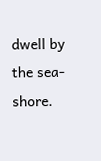dwell by the sea-shore.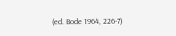(ed. Bode 1964, 226-7)